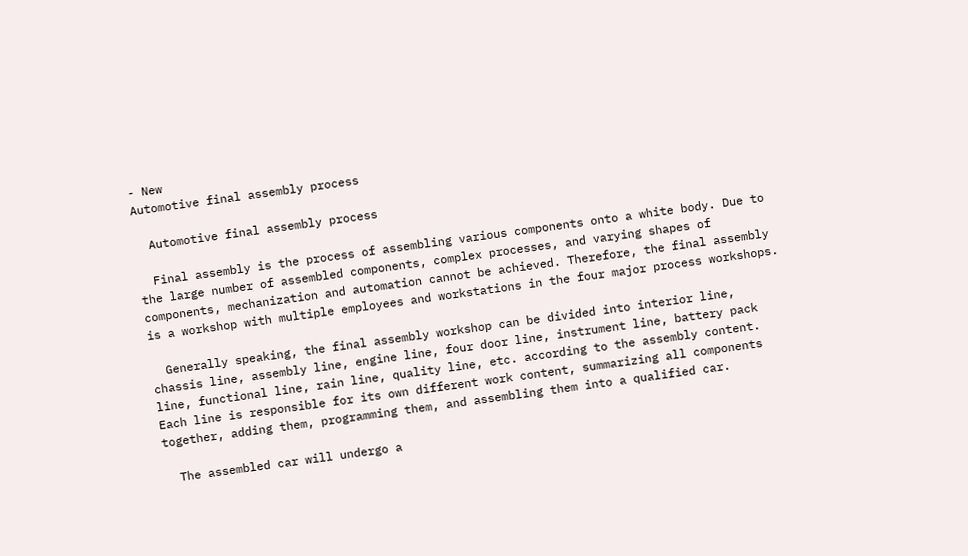- New
Automotive final assembly process

  Automotive final assembly process

  Final assembly is the process of assembling various components onto a white body. Due to the large number of assembled components, complex processes, and varying shapes of components, mechanization and automation cannot be achieved. Therefore, the final assembly is a workshop with multiple employees and workstations in the four major process workshops.

  Generally speaking, the final assembly workshop can be divided into interior line, chassis line, assembly line, engine line, four door line, instrument line, battery pack line, functional line, rain line, quality line, etc. according to the assembly content. Each line is responsible for its own different work content, summarizing all components together, adding them, programming them, and assembling them into a qualified car.

  The assembled car will undergo a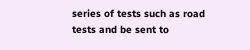series of tests such as road tests and be sent to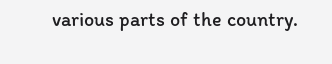various parts of the country.